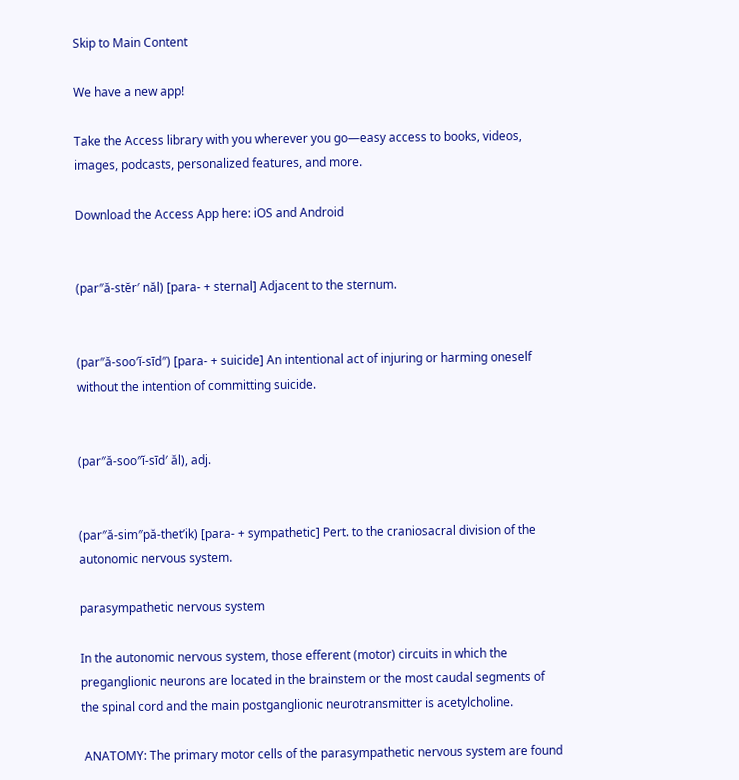Skip to Main Content

We have a new app!

Take the Access library with you wherever you go—easy access to books, videos, images, podcasts, personalized features, and more.

Download the Access App here: iOS and Android


(par″ă-stĕr′ năl) [para- + sternal] Adjacent to the sternum.


(par″ă-soo′ĭ-sīd″) [para- + suicide] An intentional act of injuring or harming oneself without the intention of committing suicide.


(par″ă-soo″ĭ-sīd′ ăl), adj.


(par″ă-sim″pă-thet’ik) [para- + sympathetic] Pert. to the craniosacral division of the autonomic nervous system.

parasympathetic nervous system

In the autonomic nervous system, those efferent (motor) circuits in which the preganglionic neurons are located in the brainstem or the most caudal segments of the spinal cord and the main postganglionic neurotransmitter is acetylcholine.

 ANATOMY: The primary motor cells of the parasympathetic nervous system are found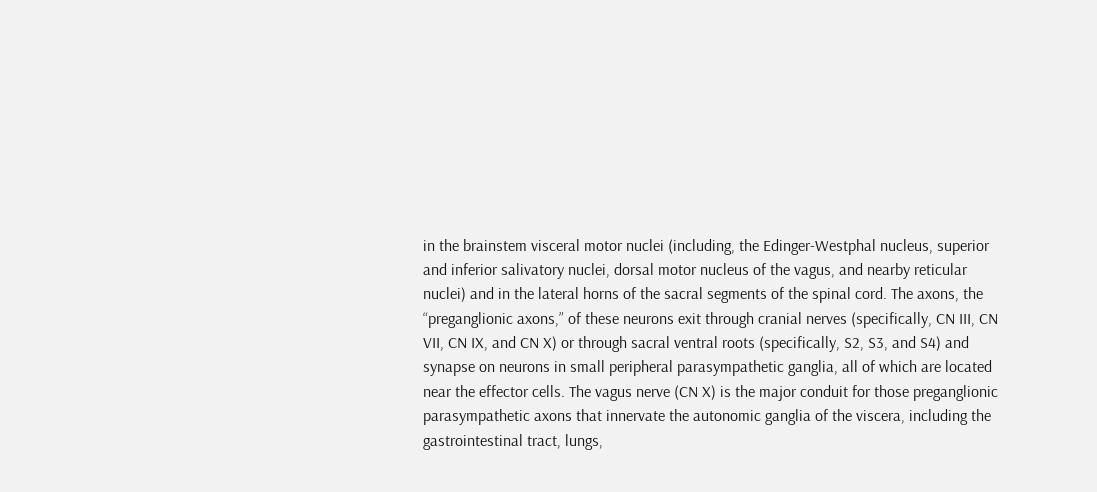in the brainstem visceral motor nuclei (including, the Edinger-Westphal nucleus, superior and inferior salivatory nuclei, dorsal motor nucleus of the vagus, and nearby reticular nuclei) and in the lateral horns of the sacral segments of the spinal cord. The axons, the “preganglionic axons,” of these neurons exit through cranial nerves (specifically, CN III, CN VII, CN IX, and CN X) or through sacral ventral roots (specifically, S2, S3, and S4) and synapse on neurons in small peripheral parasympathetic ganglia, all of which are located near the effector cells. The vagus nerve (CN X) is the major conduit for those preganglionic parasympathetic axons that innervate the autonomic ganglia of the viscera, including the gastrointestinal tract, lungs,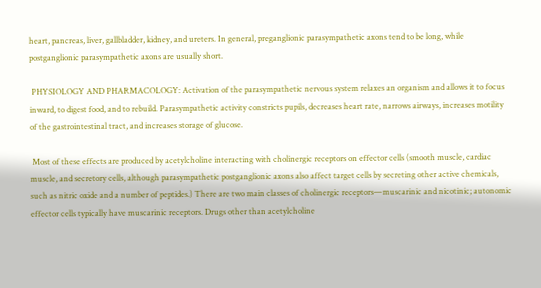heart, pancreas, liver, gallbladder, kidney, and ureters. In general, preganglionic parasympathetic axons tend to be long, while postganglionic parasympathetic axons are usually short.

 PHYSIOLOGY AND PHARMACOLOGY: Activation of the parasympathetic nervous system relaxes an organism and allows it to focus inward, to digest food, and to rebuild. Parasympathetic activity constricts pupils, decreases heart rate, narrows airways, increases motility of the gastrointestinal tract, and increases storage of glucose.

 Most of these effects are produced by acetylcholine interacting with cholinergic receptors on effector cells (smooth muscle, cardiac muscle, and secretory cells, although parasympathetic postganglionic axons also affect target cells by secreting other active chemicals, such as nitric oxide and a number of peptides.) There are two main classes of cholinergic receptors—muscarinic and nicotinic; autonomic effector cells typically have muscarinic receptors. Drugs other than acetylcholine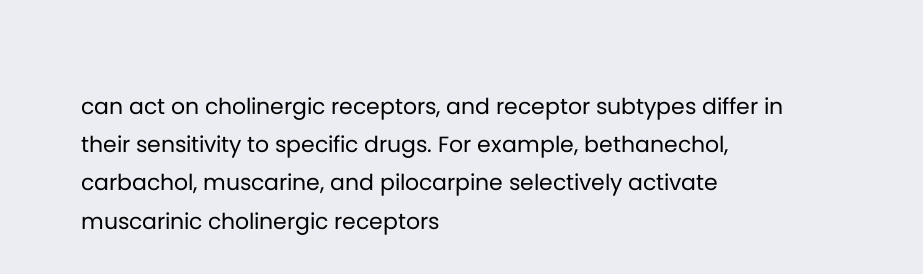can act on cholinergic receptors, and receptor subtypes differ in their sensitivity to specific drugs. For example, bethanechol, carbachol, muscarine, and pilocarpine selectively activate muscarinic cholinergic receptors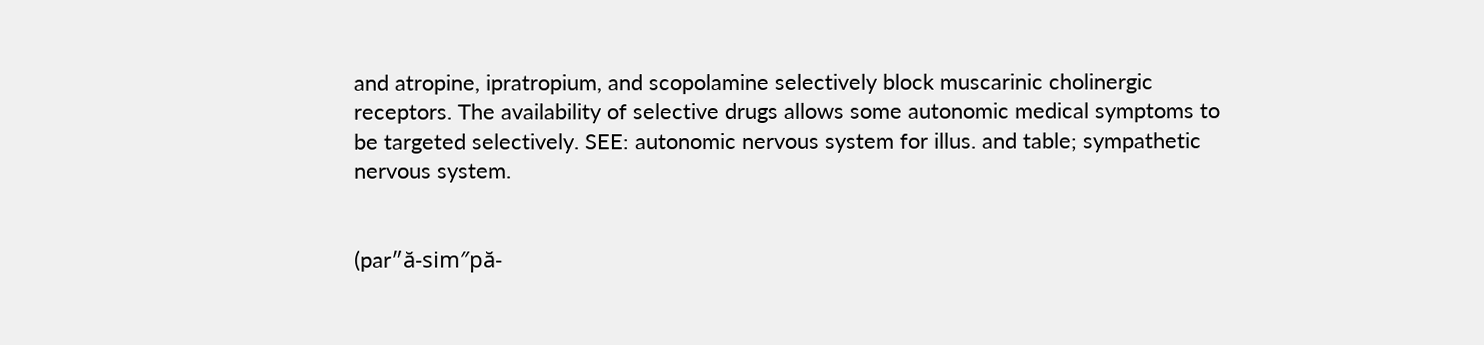and atropine, ipratropium, and scopolamine selectively block muscarinic cholinergic receptors. The availability of selective drugs allows some autonomic medical symptoms to be targeted selectively. SEE: autonomic nervous system for illus. and table; sympathetic nervous system.


(par″ă-sim″pă-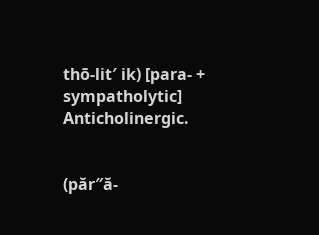thō-lit′ ik) [para- + sympatholytic] Anticholinergic.


(păr″ă-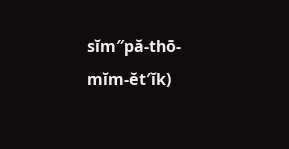sĭm″pă-thō-mĭm-ĕt′ĭk)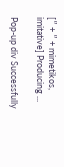[″ + ″ + mimetikos, imitative] Producing ...

Pop-up div Successfully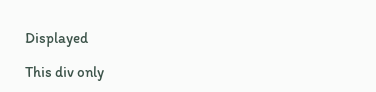Displayed

This div only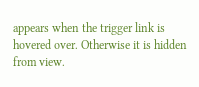appears when the trigger link is hovered over. Otherwise it is hidden from view.